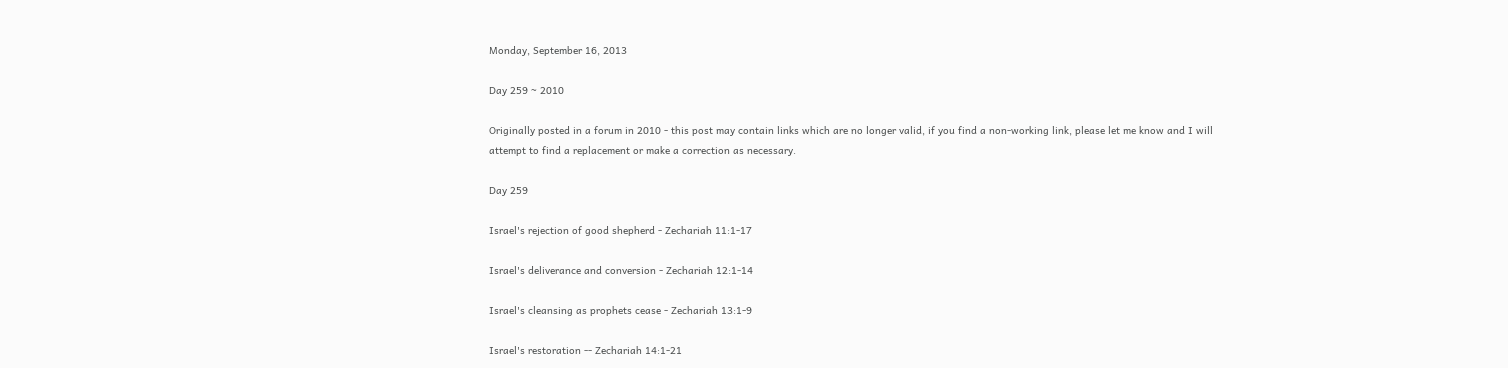Monday, September 16, 2013

Day 259 ~ 2010

Originally posted in a forum in 2010 - this post may contain links which are no longer valid, if you find a non-working link, please let me know and I will attempt to find a replacement or make a correction as necessary.

Day 259

Israel's rejection of good shepherd - Zechariah 11:1-17

Israel's deliverance and conversion - Zechariah 12:1-14

Israel's cleansing as prophets cease - Zechariah 13:1-9

Israel's restoration -- Zechariah 14:1-21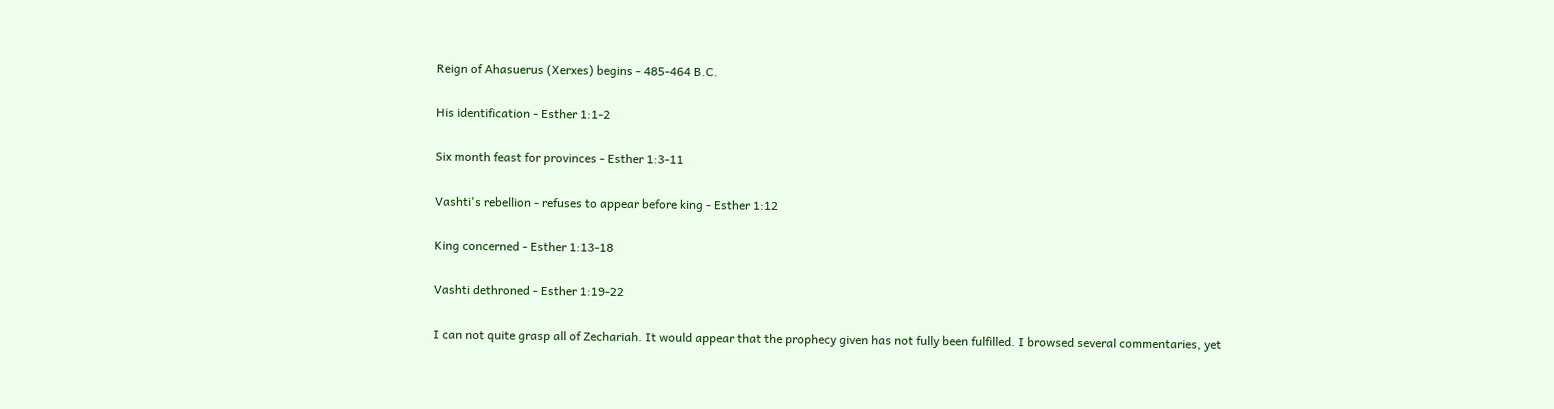Reign of Ahasuerus (Xerxes) begins - 485-464 B.C.

His identification - Esther 1:1-2

Six month feast for provinces - Esther 1:3-11

Vashti's rebellion - refuses to appear before king - Esther 1:12

King concerned - Esther 1:13-18

Vashti dethroned - Esther 1:19-22

I can not quite grasp all of Zechariah. It would appear that the prophecy given has not fully been fulfilled. I browsed several commentaries, yet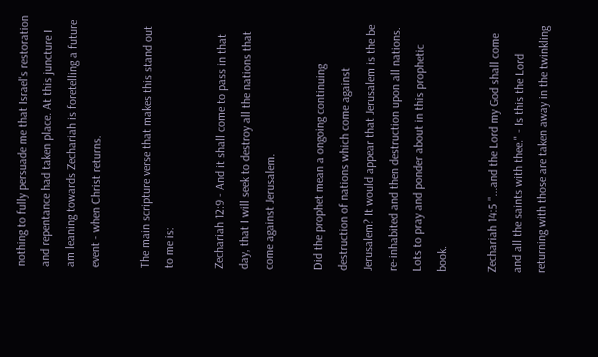nothing to fully persuade me that Israel's restoration and repentance had taken place. At this juncture I am leaning towards Zechariah is foretelling a future event - when Christ returns.

The main scripture verse that makes this stand out to me is:

Zechariah 12:9 - And it shall come to pass in that day, that I will seek to destroy all the nations that come against Jerusalem.

Did the prophet mean a ongoing continuing destruction of nations which come against Jerusalem? It would appear that Jerusalem is the be re-inhabited and then destruction upon all nations. Lots to pray and ponder about in this prophetic book.

Zechariah 14:5 "...and the Lord my God shall come and all the saints with thee." - Is this the Lord returning with those are taken away in the twinkling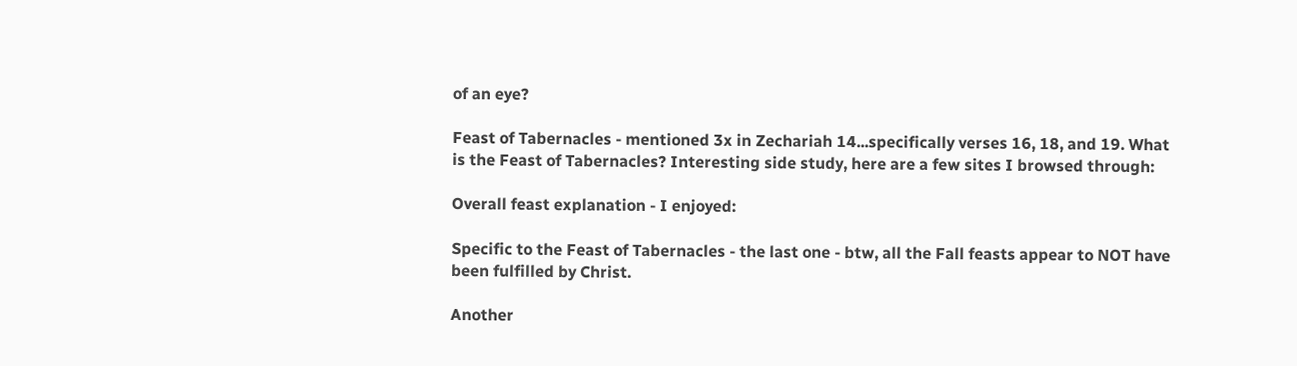of an eye?

Feast of Tabernacles - mentioned 3x in Zechariah 14...specifically verses 16, 18, and 19. What is the Feast of Tabernacles? Interesting side study, here are a few sites I browsed through:

Overall feast explanation - I enjoyed:

Specific to the Feast of Tabernacles - the last one - btw, all the Fall feasts appear to NOT have been fulfilled by Christ.

Another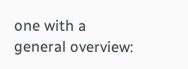one with a general overview: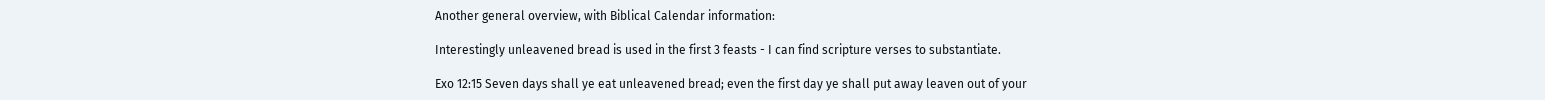Another general overview, with Biblical Calendar information:

Interestingly unleavened bread is used in the first 3 feasts - I can find scripture verses to substantiate.

Exo 12:15 Seven days shall ye eat unleavened bread; even the first day ye shall put away leaven out of your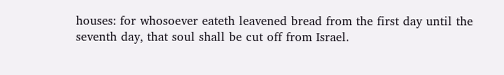houses: for whosoever eateth leavened bread from the first day until the seventh day, that soul shall be cut off from Israel.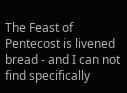The Feast of Pentecost is livened bread - and I can not find specifically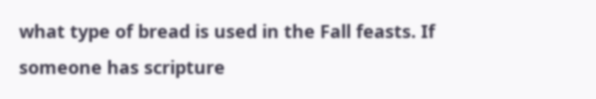what type of bread is used in the Fall feasts. If someone has scripture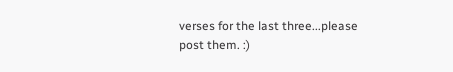verses for the last three...please post them. :)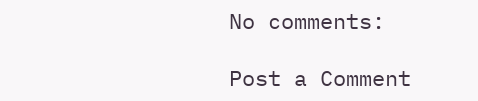No comments:

Post a Comment